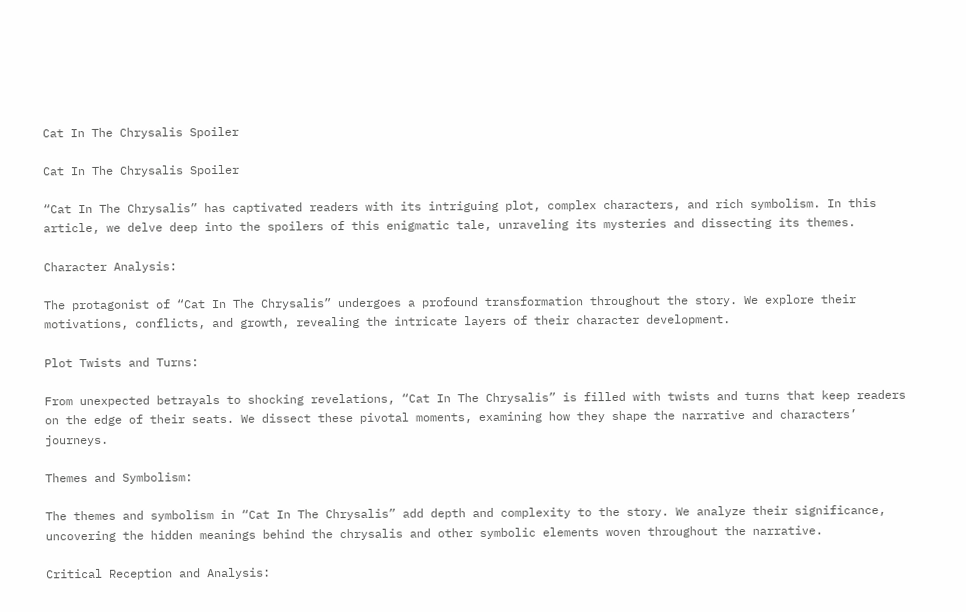Cat In The Chrysalis Spoiler

Cat In The Chrysalis Spoiler

“Cat In The Chrysalis” has captivated readers with its intriguing plot, complex characters, and rich symbolism. In this article, we delve deep into the spoilers of this enigmatic tale, unraveling its mysteries and dissecting its themes.

Character Analysis:

The protagonist of “Cat In The Chrysalis” undergoes a profound transformation throughout the story. We explore their motivations, conflicts, and growth, revealing the intricate layers of their character development.

Plot Twists and Turns:

From unexpected betrayals to shocking revelations, “Cat In The Chrysalis” is filled with twists and turns that keep readers on the edge of their seats. We dissect these pivotal moments, examining how they shape the narrative and characters’ journeys.

Themes and Symbolism:

The themes and symbolism in “Cat In The Chrysalis” add depth and complexity to the story. We analyze their significance, uncovering the hidden meanings behind the chrysalis and other symbolic elements woven throughout the narrative.

Critical Reception and Analysis: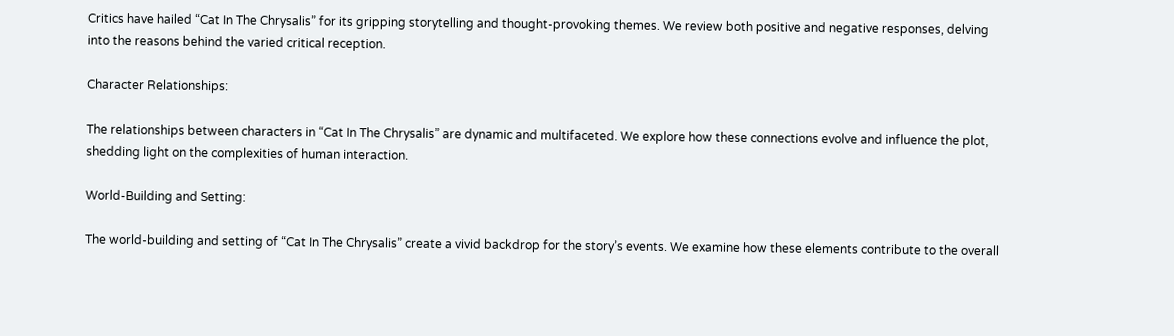Critics have hailed “Cat In The Chrysalis” for its gripping storytelling and thought-provoking themes. We review both positive and negative responses, delving into the reasons behind the varied critical reception.

Character Relationships:

The relationships between characters in “Cat In The Chrysalis” are dynamic and multifaceted. We explore how these connections evolve and influence the plot, shedding light on the complexities of human interaction.

World-Building and Setting:

The world-building and setting of “Cat In The Chrysalis” create a vivid backdrop for the story’s events. We examine how these elements contribute to the overall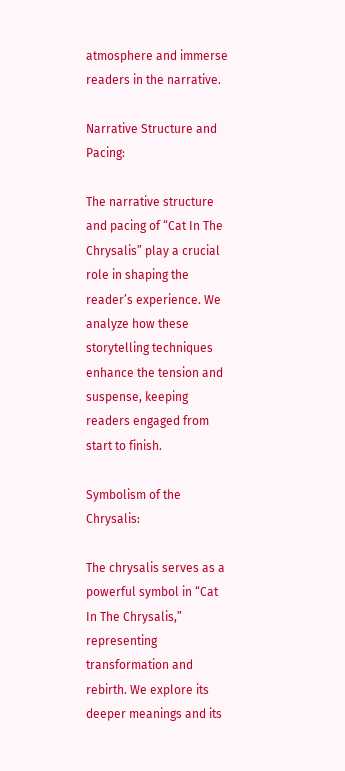atmosphere and immerse readers in the narrative.

Narrative Structure and Pacing:

The narrative structure and pacing of “Cat In The Chrysalis” play a crucial role in shaping the reader’s experience. We analyze how these storytelling techniques enhance the tension and suspense, keeping readers engaged from start to finish.

Symbolism of the Chrysalis:

The chrysalis serves as a powerful symbol in “Cat In The Chrysalis,” representing transformation and rebirth. We explore its deeper meanings and its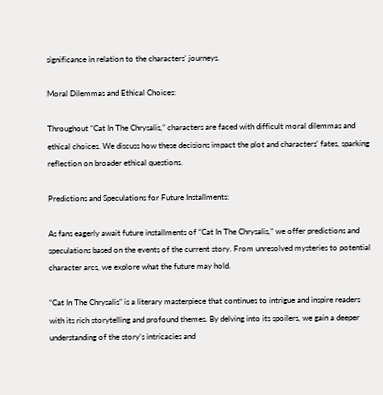significance in relation to the characters’ journeys.

Moral Dilemmas and Ethical Choices:

Throughout “Cat In The Chrysalis,” characters are faced with difficult moral dilemmas and ethical choices. We discuss how these decisions impact the plot and characters’ fates, sparking reflection on broader ethical questions.

Predictions and Speculations for Future Installments:

As fans eagerly await future installments of “Cat In The Chrysalis,” we offer predictions and speculations based on the events of the current story. From unresolved mysteries to potential character arcs, we explore what the future may hold.

“Cat In The Chrysalis” is a literary masterpiece that continues to intrigue and inspire readers with its rich storytelling and profound themes. By delving into its spoilers, we gain a deeper understanding of the story’s intricacies and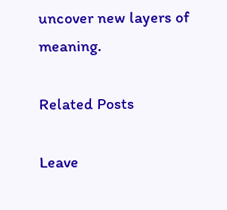uncover new layers of meaning.

Related Posts

Leave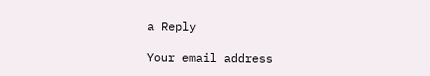a Reply

Your email address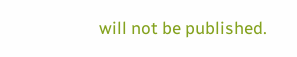will not be published.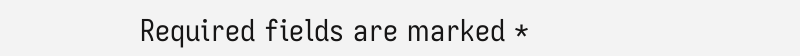Required fields are marked *